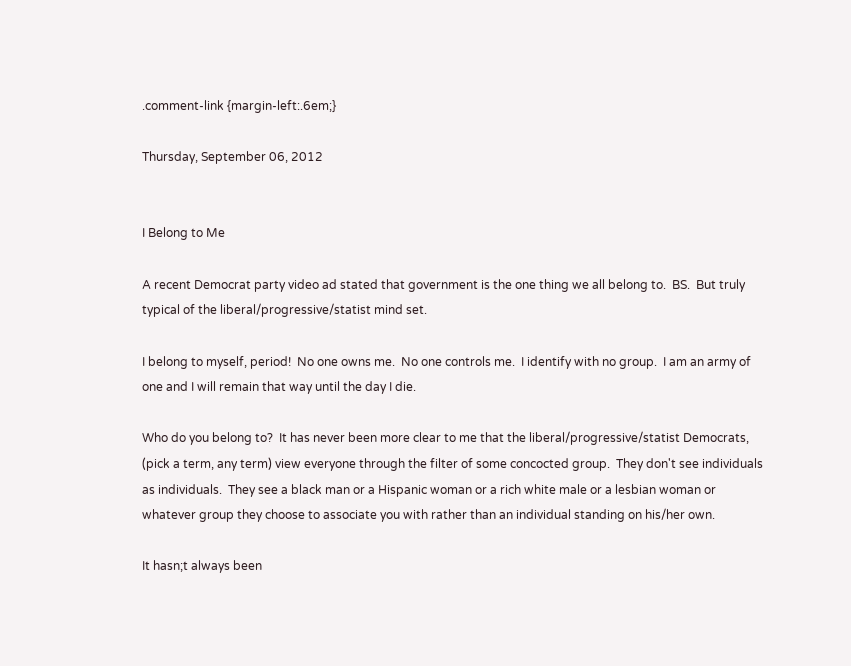.comment-link {margin-left:.6em;}

Thursday, September 06, 2012


I Belong to Me

A recent Democrat party video ad stated that government is the one thing we all belong to.  BS.  But truly typical of the liberal/progressive/statist mind set.

I belong to myself, period!  No one owns me.  No one controls me.  I identify with no group.  I am an army of one and I will remain that way until the day I die.

Who do you belong to?  It has never been more clear to me that the liberal/progressive/statist Democrats, (pick a term, any term) view everyone through the filter of some concocted group.  They don't see individuals as individuals.  They see a black man or a Hispanic woman or a rich white male or a lesbian woman or whatever group they choose to associate you with rather than an individual standing on his/her own.

It hasn;t always been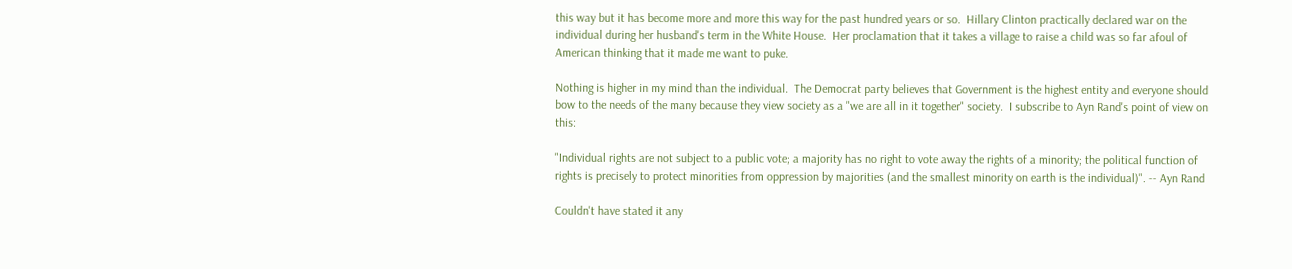this way but it has become more and more this way for the past hundred years or so.  Hillary Clinton practically declared war on the individual during her husband's term in the White House.  Her proclamation that it takes a village to raise a child was so far afoul of American thinking that it made me want to puke.

Nothing is higher in my mind than the individual.  The Democrat party believes that Government is the highest entity and everyone should bow to the needs of the many because they view society as a "we are all in it together" society.  I subscribe to Ayn Rand's point of view on this:

"Individual rights are not subject to a public vote; a majority has no right to vote away the rights of a minority; the political function of rights is precisely to protect minorities from oppression by majorities (and the smallest minority on earth is the individual)". -- Ayn Rand

Couldn't have stated it any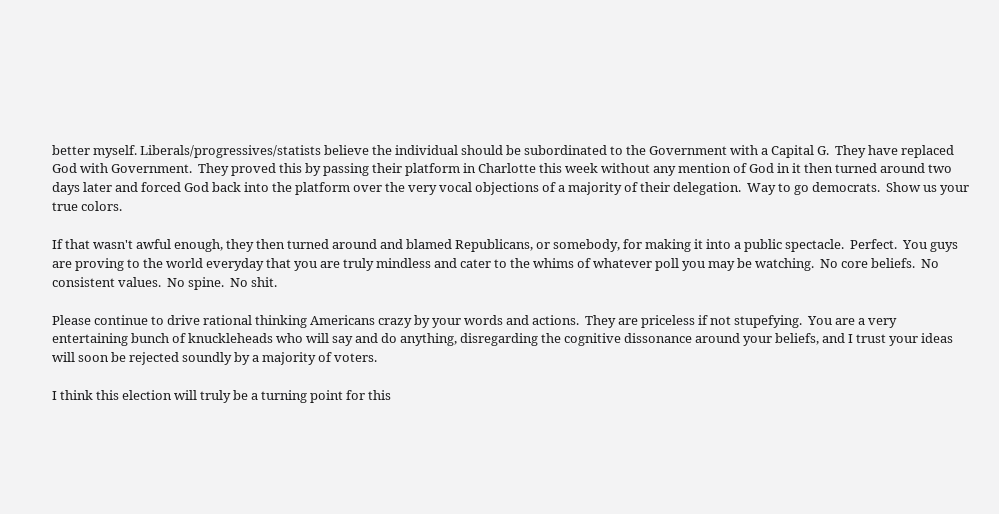better myself. Liberals/progressives/statists believe the individual should be subordinated to the Government with a Capital G.  They have replaced God with Government.  They proved this by passing their platform in Charlotte this week without any mention of God in it then turned around two days later and forced God back into the platform over the very vocal objections of a majority of their delegation.  Way to go democrats.  Show us your true colors.

If that wasn't awful enough, they then turned around and blamed Republicans, or somebody, for making it into a public spectacle.  Perfect.  You guys are proving to the world everyday that you are truly mindless and cater to the whims of whatever poll you may be watching.  No core beliefs.  No consistent values.  No spine.  No shit.

Please continue to drive rational thinking Americans crazy by your words and actions.  They are priceless if not stupefying.  You are a very entertaining bunch of knuckleheads who will say and do anything, disregarding the cognitive dissonance around your beliefs, and I trust your ideas will soon be rejected soundly by a majority of voters.

I think this election will truly be a turning point for this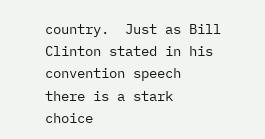country.  Just as Bill Clinton stated in his convention speech there is a stark choice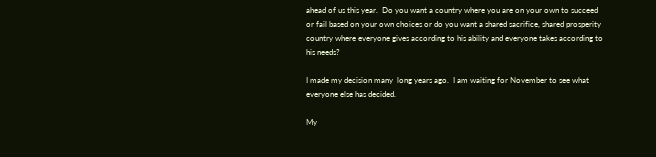ahead of us this year.  Do you want a country where you are on your own to succeed or fail based on your own choices or do you want a shared sacrifice, shared prosperity country where everyone gives according to his ability and everyone takes according to his needs?

I made my decision many  long years ago.  I am waiting for November to see what everyone else has decided.

My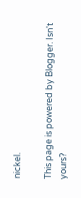nickel.

This page is powered by Blogger. Isn't yours?